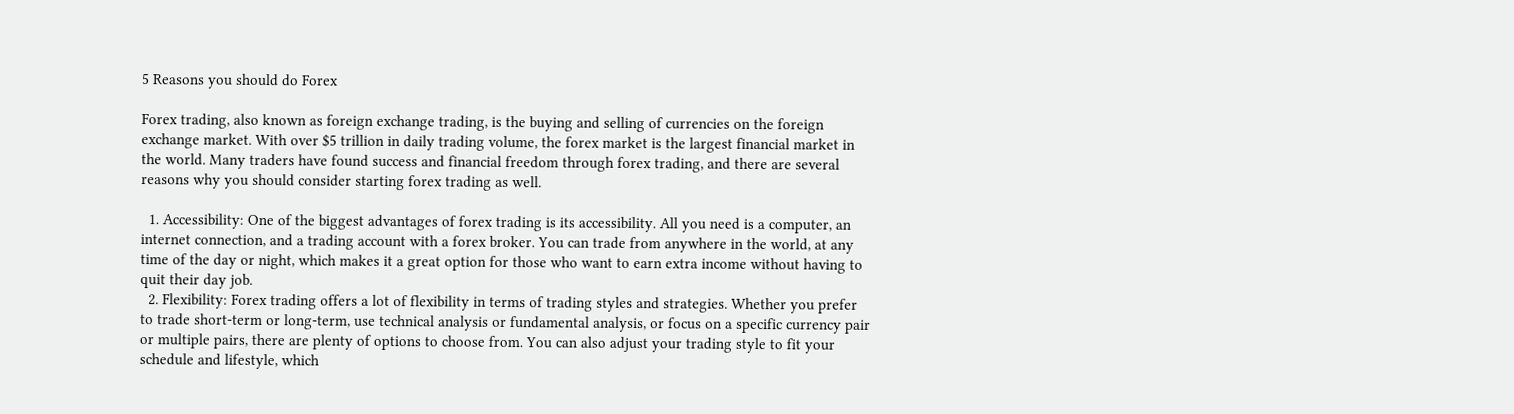5 Reasons you should do Forex

Forex trading, also known as foreign exchange trading, is the buying and selling of currencies on the foreign exchange market. With over $5 trillion in daily trading volume, the forex market is the largest financial market in the world. Many traders have found success and financial freedom through forex trading, and there are several reasons why you should consider starting forex trading as well.

  1. Accessibility: One of the biggest advantages of forex trading is its accessibility. All you need is a computer, an internet connection, and a trading account with a forex broker. You can trade from anywhere in the world, at any time of the day or night, which makes it a great option for those who want to earn extra income without having to quit their day job.
  2. Flexibility: Forex trading offers a lot of flexibility in terms of trading styles and strategies. Whether you prefer to trade short-term or long-term, use technical analysis or fundamental analysis, or focus on a specific currency pair or multiple pairs, there are plenty of options to choose from. You can also adjust your trading style to fit your schedule and lifestyle, which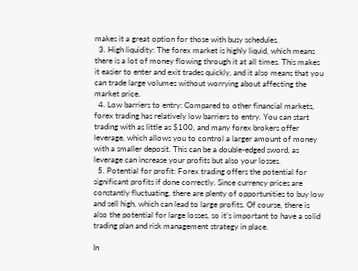makes it a great option for those with busy schedules.
  3. High liquidity: The forex market is highly liquid, which means there is a lot of money flowing through it at all times. This makes it easier to enter and exit trades quickly, and it also means that you can trade large volumes without worrying about affecting the market price.
  4. Low barriers to entry: Compared to other financial markets, forex trading has relatively low barriers to entry. You can start trading with as little as $100, and many forex brokers offer leverage, which allows you to control a larger amount of money with a smaller deposit. This can be a double-edged sword, as leverage can increase your profits but also your losses.
  5. Potential for profit: Forex trading offers the potential for significant profits if done correctly. Since currency prices are constantly fluctuating, there are plenty of opportunities to buy low and sell high, which can lead to large profits. Of course, there is also the potential for large losses, so it’s important to have a solid trading plan and risk management strategy in place.

In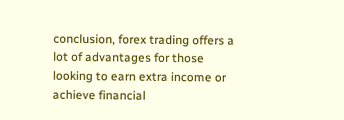conclusion, forex trading offers a lot of advantages for those looking to earn extra income or achieve financial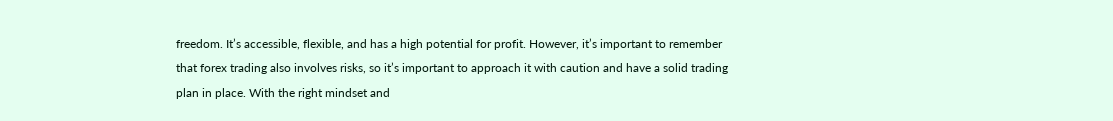freedom. It’s accessible, flexible, and has a high potential for profit. However, it’s important to remember that forex trading also involves risks, so it’s important to approach it with caution and have a solid trading plan in place. With the right mindset and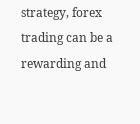strategy, forex trading can be a rewarding and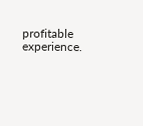profitable experience.